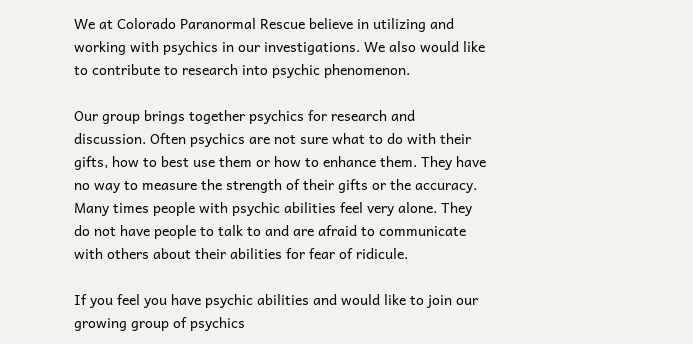We at Colorado Paranormal Rescue believe in utilizing and working with psychics in our investigations. We also would like to contribute to research into psychic phenomenon.

Our group brings together psychics for research and discussion. Often psychics are not sure what to do with their gifts, how to best use them or how to enhance them. They have no way to measure the strength of their gifts or the accuracy. Many times people with psychic abilities feel very alone. They do not have people to talk to and are afraid to communicate with others about their abilities for fear of ridicule.

If you feel you have psychic abilities and would like to join our growing group of psychics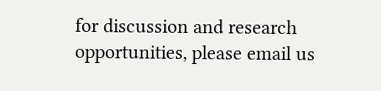for discussion and research opportunities, please email us